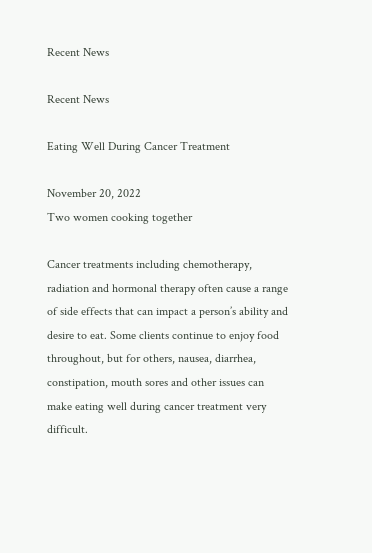Recent News

Recent News

Eating Well During Cancer Treatment

November 20, 2022
Two women cooking together

Cancer treatments including chemotherapy, radiation and hormonal therapy often cause a range of side effects that can impact a person’s ability and desire to eat. Some clients continue to enjoy food throughout, but for others, nausea, diarrhea, constipation, mouth sores and other issues can make eating well during cancer treatment very difficult.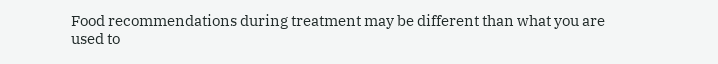Food recommendations during treatment may be different than what you are used to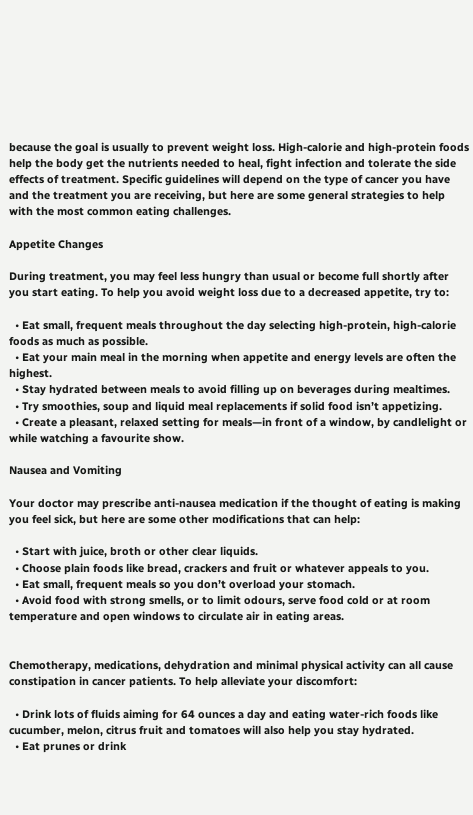because the goal is usually to prevent weight loss. High-calorie and high-protein foods help the body get the nutrients needed to heal, fight infection and tolerate the side effects of treatment. Specific guidelines will depend on the type of cancer you have and the treatment you are receiving, but here are some general strategies to help with the most common eating challenges.

Appetite Changes

During treatment, you may feel less hungry than usual or become full shortly after you start eating. To help you avoid weight loss due to a decreased appetite, try to:

  • Eat small, frequent meals throughout the day selecting high-protein, high-calorie foods as much as possible.
  • Eat your main meal in the morning when appetite and energy levels are often the highest.
  • Stay hydrated between meals to avoid filling up on beverages during mealtimes.
  • Try smoothies, soup and liquid meal replacements if solid food isn’t appetizing.
  • Create a pleasant, relaxed setting for meals—in front of a window, by candlelight or while watching a favourite show.

Nausea and Vomiting

Your doctor may prescribe anti-nausea medication if the thought of eating is making you feel sick, but here are some other modifications that can help:

  • Start with juice, broth or other clear liquids.
  • Choose plain foods like bread, crackers and fruit or whatever appeals to you.
  • Eat small, frequent meals so you don’t overload your stomach.
  • Avoid food with strong smells, or to limit odours, serve food cold or at room temperature and open windows to circulate air in eating areas.


Chemotherapy, medications, dehydration and minimal physical activity can all cause constipation in cancer patients. To help alleviate your discomfort:

  • Drink lots of fluids aiming for 64 ounces a day and eating water-rich foods like cucumber, melon, citrus fruit and tomatoes will also help you stay hydrated.
  • Eat prunes or drink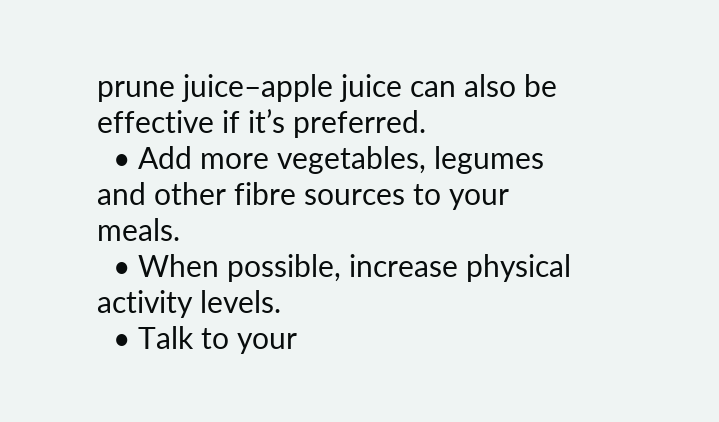prune juice–apple juice can also be effective if it’s preferred.
  • Add more vegetables, legumes and other fibre sources to your meals.
  • When possible, increase physical activity levels.
  • Talk to your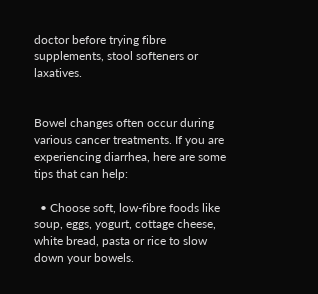doctor before trying fibre supplements, stool softeners or laxatives.


Bowel changes often occur during various cancer treatments. If you are experiencing diarrhea, here are some tips that can help:

  • Choose soft, low-fibre foods like soup, eggs, yogurt, cottage cheese, white bread, pasta or rice to slow down your bowels.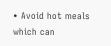• Avoid hot meals which can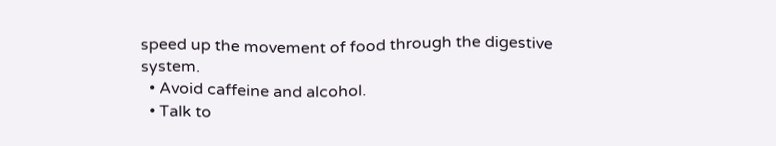speed up the movement of food through the digestive system.
  • Avoid caffeine and alcohol.
  • Talk to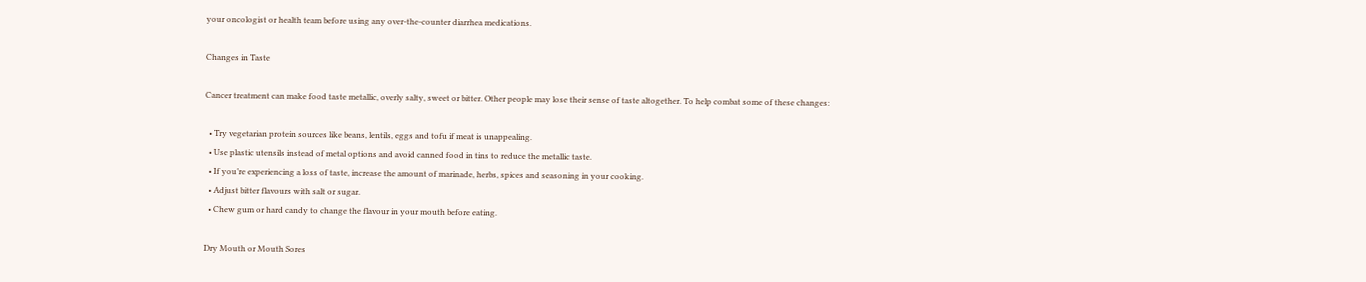your oncologist or health team before using any over-the-counter diarrhea medications.

Changes in Taste

Cancer treatment can make food taste metallic, overly salty, sweet or bitter. Other people may lose their sense of taste altogether. To help combat some of these changes:

  • Try vegetarian protein sources like beans, lentils, eggs and tofu if meat is unappealing.
  • Use plastic utensils instead of metal options and avoid canned food in tins to reduce the metallic taste.
  • If you’re experiencing a loss of taste, increase the amount of marinade, herbs, spices and seasoning in your cooking.
  • Adjust bitter flavours with salt or sugar.
  • Chew gum or hard candy to change the flavour in your mouth before eating.

Dry Mouth or Mouth Sores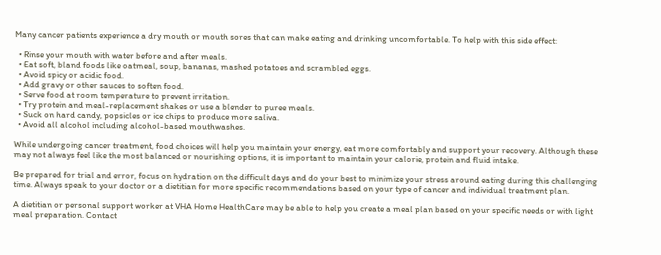Many cancer patients experience a dry mouth or mouth sores that can make eating and drinking uncomfortable. To help with this side effect:

  • Rinse your mouth with water before and after meals.
  • Eat soft, bland foods like oatmeal, soup, bananas, mashed potatoes and scrambled eggs.
  • Avoid spicy or acidic food.
  • Add gravy or other sauces to soften food.
  • Serve food at room temperature to prevent irritation.
  • Try protein and meal-replacement shakes or use a blender to puree meals.
  • Suck on hard candy, popsicles or ice chips to produce more saliva.
  • Avoid all alcohol including alcohol-based mouthwashes.

While undergoing cancer treatment, food choices will help you maintain your energy, eat more comfortably and support your recovery. Although these may not always feel like the most balanced or nourishing options, it is important to maintain your calorie, protein and fluid intake.

Be prepared for trial and error, focus on hydration on the difficult days and do your best to minimize your stress around eating during this challenging time. Always speak to your doctor or a dietitian for more specific recommendations based on your type of cancer and individual treatment plan.

A dietitian or personal support worker at VHA Home HealthCare may be able to help you create a meal plan based on your specific needs or with light meal preparation. Contact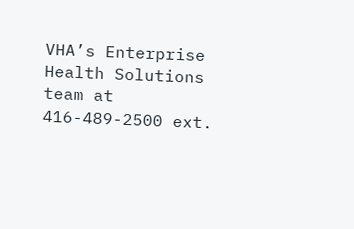VHA’s Enterprise Health Solutions team at 416-489-2500 ext.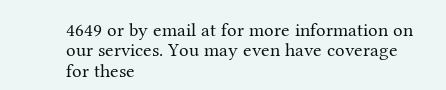4649 or by email at for more information on our services. You may even have coverage for these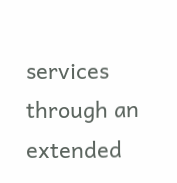services through an extended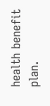health benefit plan.